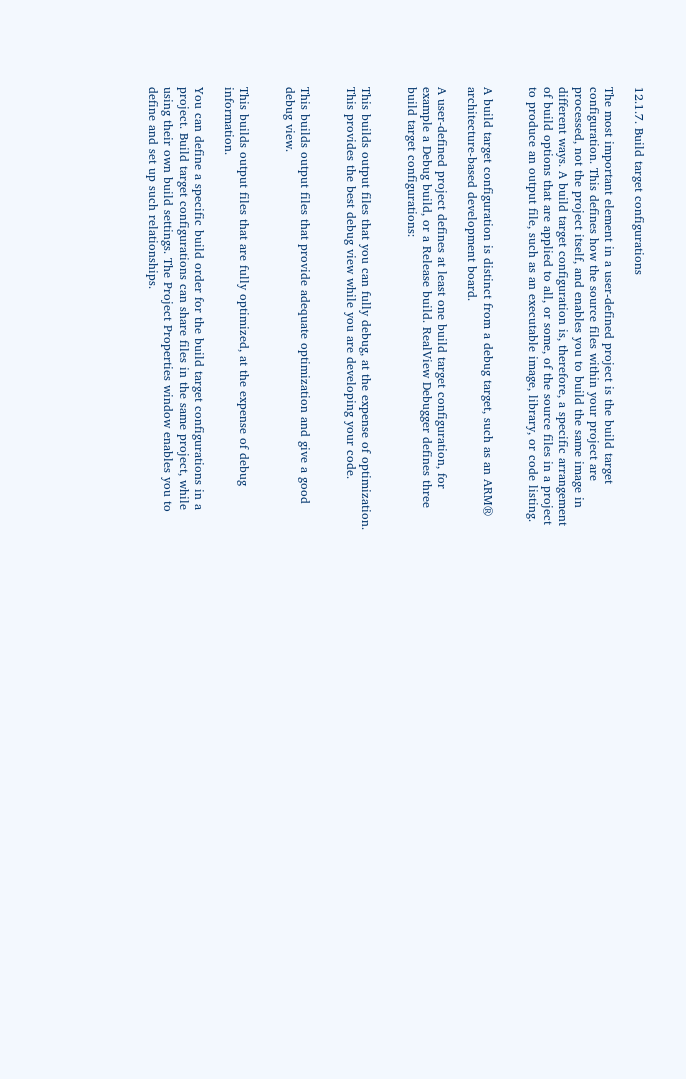12.1.7. Build target configurations

The most important element in a user-defined project is the build target configuration. This defines how the source files within your project are processed, not the project itself, and enables you to build the same image in different ways. A build target configuration is, therefore, a specific arrangement of build options that are applied to all, or some, of the source files in a project to produce an output file, such as an executable image, library, or code listing.


A build target configuration is distinct from a debug target, such as an ARM® architecture-based development board.

A user-defined project defines at least one build target configuration, for example a Debug build, or a Release build. RealView Debugger defines three build target configurations:


This builds output files that you can fully debug, at the expense of optimization. This provides the best debug view while you are developing your code.


This builds output files that provide adequate optimization and give a good debug view.


This builds output files that are fully optimized, at the expense of debug information.

You can define a specific build order for the build target configurations in a project. Build target configurations can share files in the same project, while using their own build settings. The Project Properties window enables you to define and set up such relationships.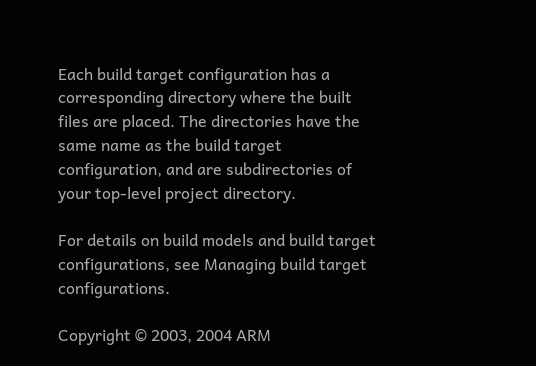Each build target configuration has a corresponding directory where the built files are placed. The directories have the same name as the build target configuration, and are subdirectories of your top-level project directory.

For details on build models and build target configurations, see Managing build target configurations.

Copyright © 2003, 2004 ARM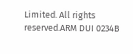Limited. All rights reserved.ARM DUI 0234B